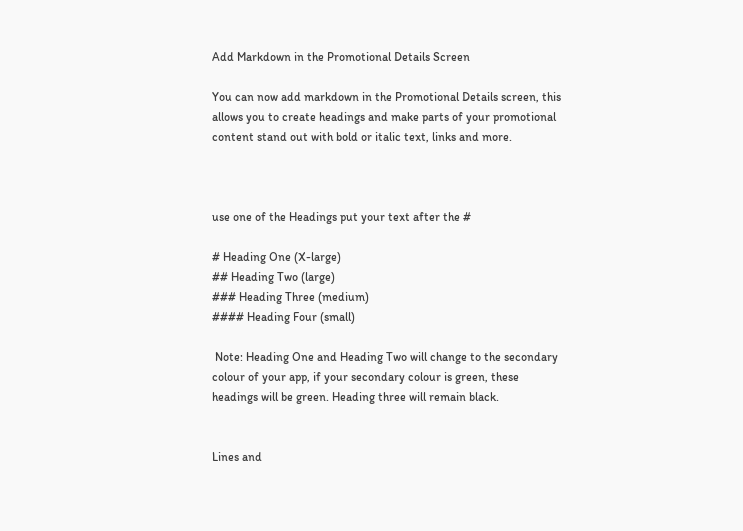Add Markdown in the Promotional Details Screen

You can now add markdown in the Promotional Details screen, this allows you to create headings and make parts of your promotional content stand out with bold or italic text, links and more.



use one of the Headings put your text after the #

# Heading One (X-large)
## Heading Two (large)
### Heading Three (medium)
#### Heading Four (small)

 Note: Heading One and Heading Two will change to the secondary colour of your app, if your secondary colour is green, these headings will be green. Heading three will remain black.


Lines and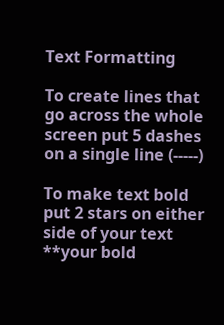Text Formatting

To create lines that go across the whole screen put 5 dashes on a single line (-----)

To make text bold put 2 stars on either side of your text  **your bold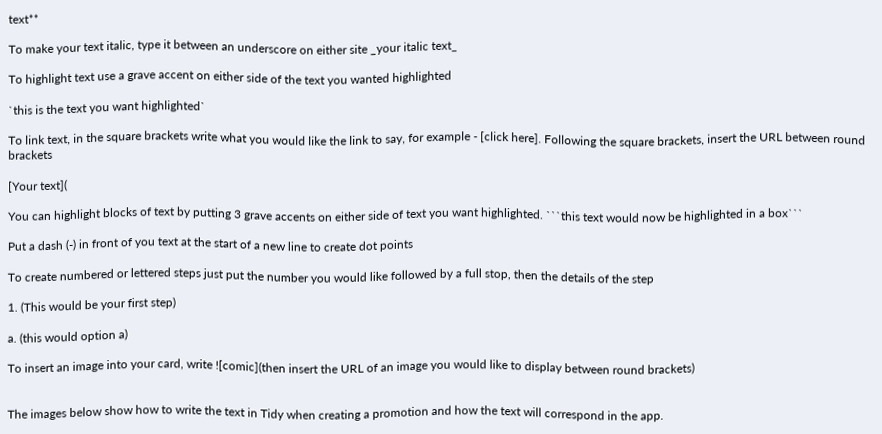text**

To make your text italic, type it between an underscore on either site _your italic text_

To highlight text use a grave accent on either side of the text you wanted highlighted

`this is the text you want highlighted`

To link text, in the square brackets write what you would like the link to say, for example - [click here]. Following the square brackets, insert the URL between round brackets

[Your text](

You can highlight blocks of text by putting 3 grave accents on either side of text you want highlighted. ```this text would now be highlighted in a box```

Put a dash (-) in front of you text at the start of a new line to create dot points

To create numbered or lettered steps just put the number you would like followed by a full stop, then the details of the step

1. (This would be your first step)

a. (this would option a)

To insert an image into your card, write ![comic](then insert the URL of an image you would like to display between round brackets)


The images below show how to write the text in Tidy when creating a promotion and how the text will correspond in the app.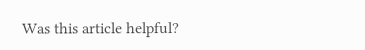Was this article helpful?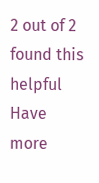2 out of 2 found this helpful
Have more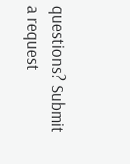questions? Submit a request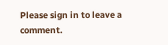Please sign in to leave a comment.